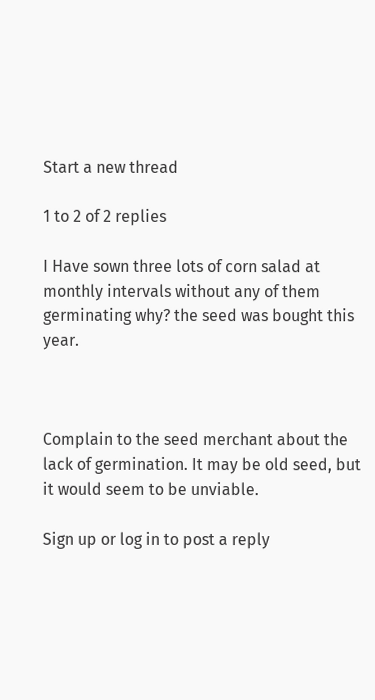Start a new thread

1 to 2 of 2 replies

I Have sown three lots of corn salad at monthly intervals without any of them germinating why? the seed was bought this year.



Complain to the seed merchant about the lack of germination. It may be old seed, but it would seem to be unviable.

Sign up or log in to post a reply